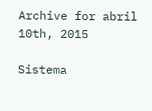Archive for abril 10th, 2015

Sistema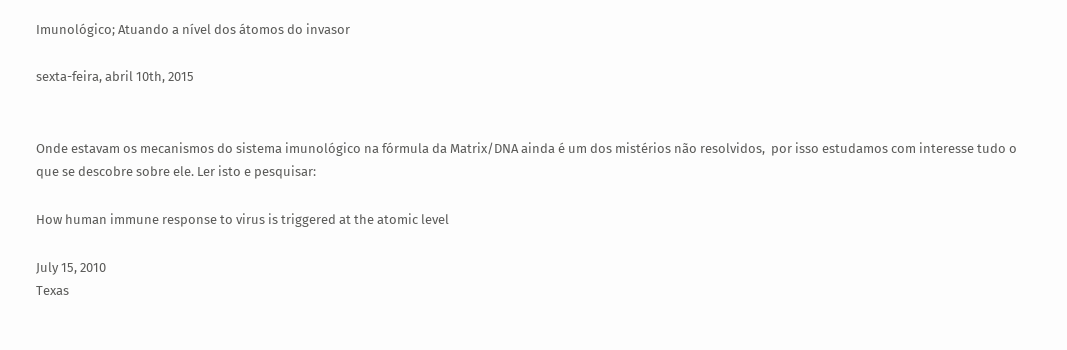Imunológico; Atuando a nível dos átomos do invasor

sexta-feira, abril 10th, 2015


Onde estavam os mecanismos do sistema imunológico na fórmula da Matrix/DNA ainda é um dos mistérios não resolvidos,  por isso estudamos com interesse tudo o que se descobre sobre ele. Ler isto e pesquisar:

How human immune response to virus is triggered at the atomic level

July 15, 2010
Texas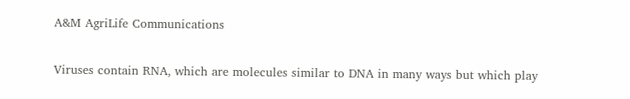A&M AgriLife Communications

Viruses contain RNA, which are molecules similar to DNA in many ways but which play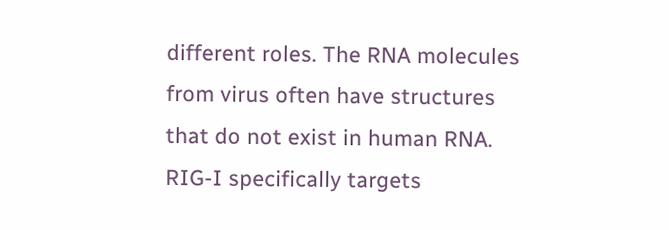different roles. The RNA molecules from virus often have structures that do not exist in human RNA. RIG-I specifically targets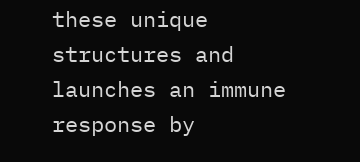these unique structures and launches an immune response by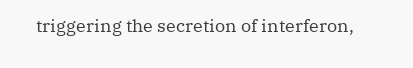triggering the secretion of interferon,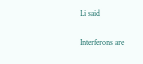Li said

Interferons are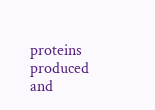proteins produced and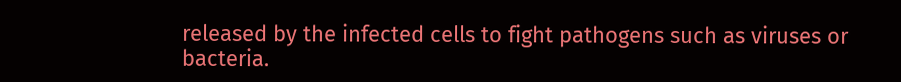released by the infected cells to fight pathogens such as viruses or bacteria.